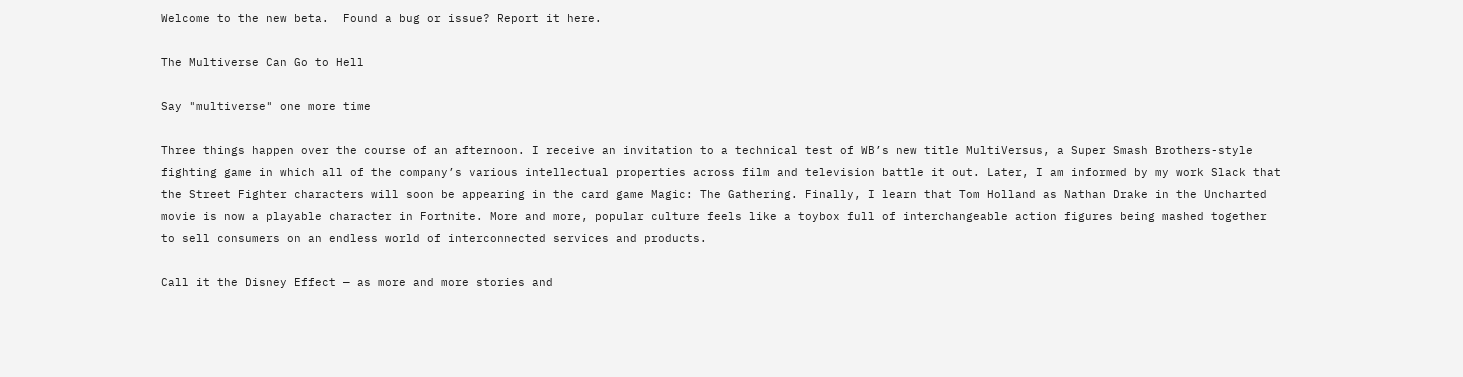Welcome to the new beta.  Found a bug or issue? Report it here.

The Multiverse Can Go to Hell

Say "multiverse" one more time

Three things happen over the course of an afternoon. I receive an invitation to a technical test of WB’s new title MultiVersus, a Super Smash Brothers-style fighting game in which all of the company’s various intellectual properties across film and television battle it out. Later, I am informed by my work Slack that the Street Fighter characters will soon be appearing in the card game Magic: The Gathering. Finally, I learn that Tom Holland as Nathan Drake in the Uncharted movie is now a playable character in Fortnite. More and more, popular culture feels like a toybox full of interchangeable action figures being mashed together to sell consumers on an endless world of interconnected services and products.

Call it the Disney Effect — as more and more stories and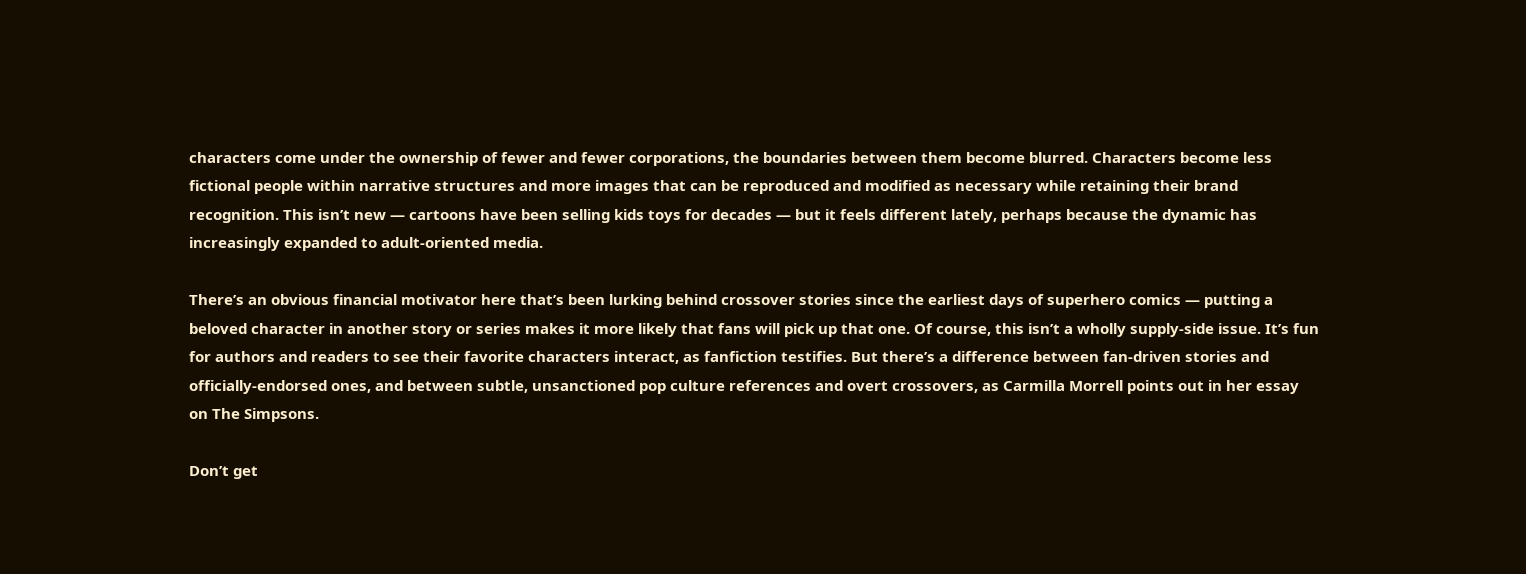characters come under the ownership of fewer and fewer corporations, the boundaries between them become blurred. Characters become less fictional people within narrative structures and more images that can be reproduced and modified as necessary while retaining their brand recognition. This isn’t new — cartoons have been selling kids toys for decades — but it feels different lately, perhaps because the dynamic has increasingly expanded to adult-oriented media.

There’s an obvious financial motivator here that’s been lurking behind crossover stories since the earliest days of superhero comics — putting a beloved character in another story or series makes it more likely that fans will pick up that one. Of course, this isn’t a wholly supply-side issue. It’s fun for authors and readers to see their favorite characters interact, as fanfiction testifies. But there’s a difference between fan-driven stories and officially-endorsed ones, and between subtle, unsanctioned pop culture references and overt crossovers, as Carmilla Morrell points out in her essay on The Simpsons.

Don’t get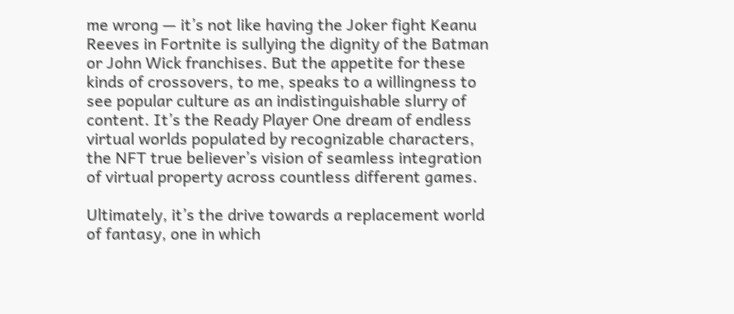me wrong — it’s not like having the Joker fight Keanu Reeves in Fortnite is sullying the dignity of the Batman or John Wick franchises. But the appetite for these kinds of crossovers, to me, speaks to a willingness to see popular culture as an indistinguishable slurry of content. It’s the Ready Player One dream of endless virtual worlds populated by recognizable characters, the NFT true believer’s vision of seamless integration of virtual property across countless different games.

Ultimately, it’s the drive towards a replacement world of fantasy, one in which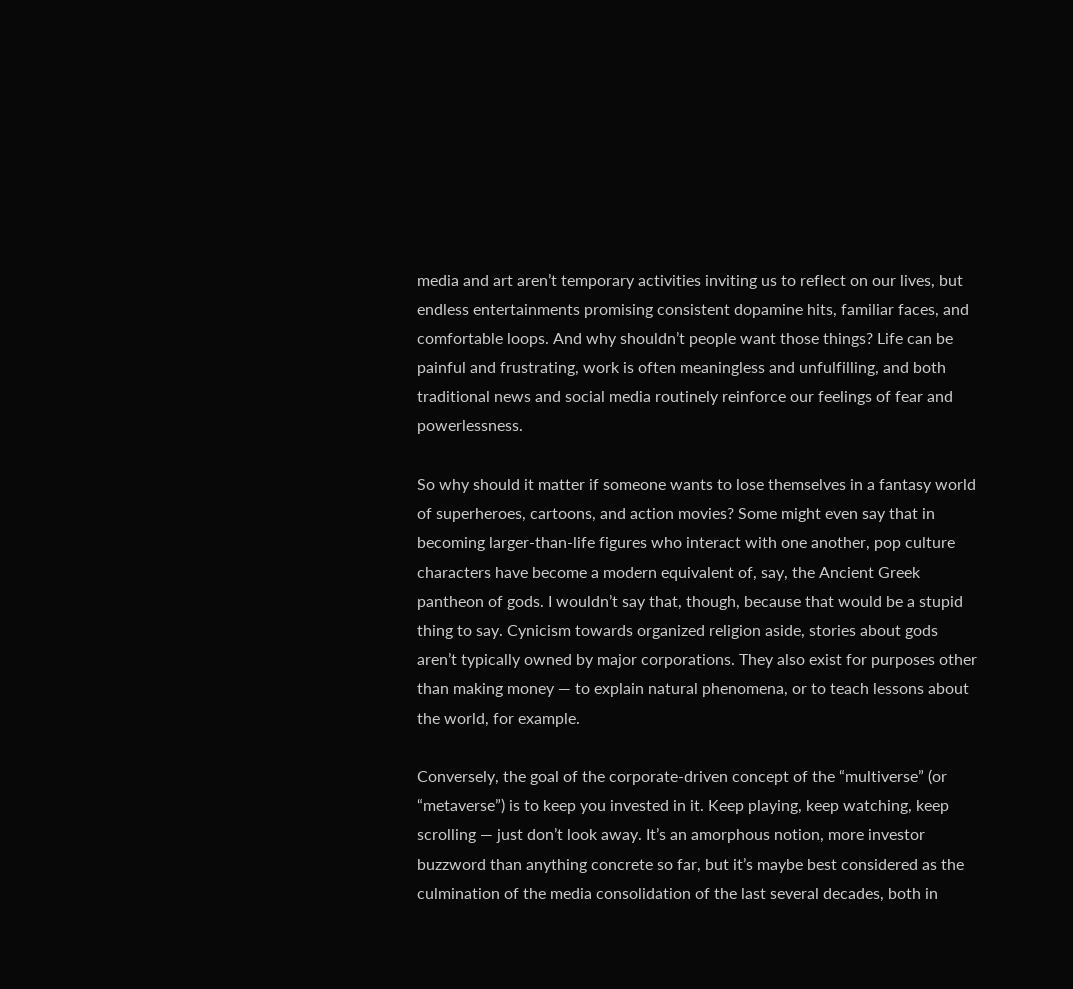media and art aren’t temporary activities inviting us to reflect on our lives, but endless entertainments promising consistent dopamine hits, familiar faces, and comfortable loops. And why shouldn’t people want those things? Life can be painful and frustrating, work is often meaningless and unfulfilling, and both traditional news and social media routinely reinforce our feelings of fear and powerlessness.

So why should it matter if someone wants to lose themselves in a fantasy world of superheroes, cartoons, and action movies? Some might even say that in becoming larger-than-life figures who interact with one another, pop culture characters have become a modern equivalent of, say, the Ancient Greek pantheon of gods. I wouldn’t say that, though, because that would be a stupid thing to say. Cynicism towards organized religion aside, stories about gods aren’t typically owned by major corporations. They also exist for purposes other than making money — to explain natural phenomena, or to teach lessons about the world, for example.

Conversely, the goal of the corporate-driven concept of the “multiverse” (or “metaverse”) is to keep you invested in it. Keep playing, keep watching, keep scrolling — just don’t look away. It’s an amorphous notion, more investor buzzword than anything concrete so far, but it’s maybe best considered as the culmination of the media consolidation of the last several decades, both in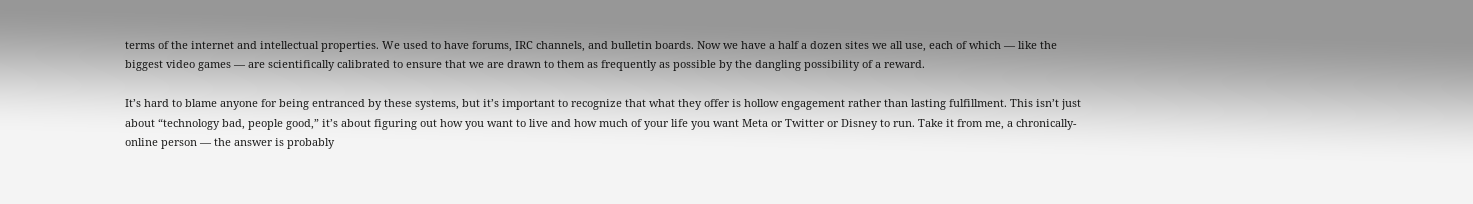terms of the internet and intellectual properties. We used to have forums, IRC channels, and bulletin boards. Now we have a half a dozen sites we all use, each of which — like the biggest video games — are scientifically calibrated to ensure that we are drawn to them as frequently as possible by the dangling possibility of a reward.

It’s hard to blame anyone for being entranced by these systems, but it’s important to recognize that what they offer is hollow engagement rather than lasting fulfillment. This isn’t just about “technology bad, people good,” it’s about figuring out how you want to live and how much of your life you want Meta or Twitter or Disney to run. Take it from me, a chronically-online person — the answer is probably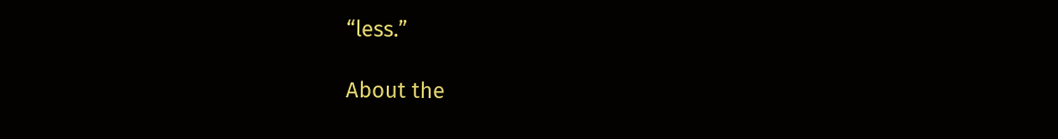“less.”

About the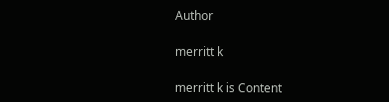Author

merritt k

merritt k is Content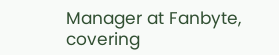Manager at Fanbyte, covering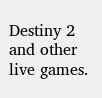Destiny 2 and other live games.